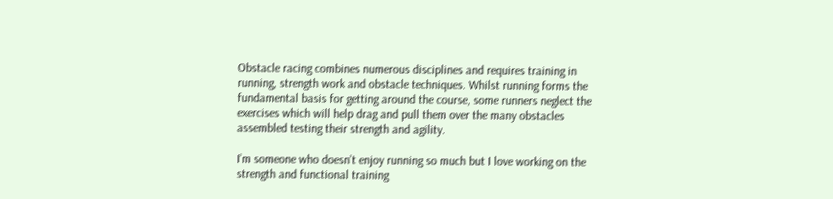Obstacle racing combines numerous disciplines and requires training in running, strength work and obstacle techniques. Whilst running forms the fundamental basis for getting around the course, some runners neglect the exercises which will help drag and pull them over the many obstacles assembled testing their strength and agility.

I’m someone who doesn’t enjoy running so much but I love working on the strength and functional training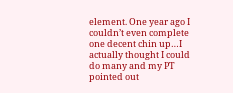element. One year ago I couldn’t even complete one decent chin up…I actually thought I could do many and my PT pointed out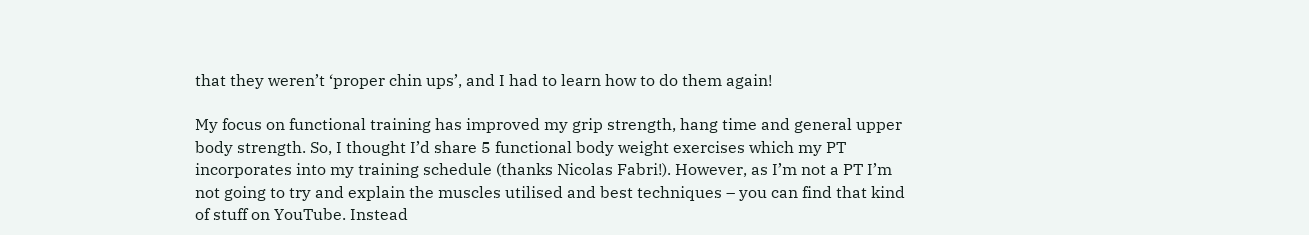that they weren’t ‘proper chin ups’, and I had to learn how to do them again!

My focus on functional training has improved my grip strength, hang time and general upper body strength. So, I thought I’d share 5 functional body weight exercises which my PT incorporates into my training schedule (thanks Nicolas Fabri!). However, as I’m not a PT I’m not going to try and explain the muscles utilised and best techniques – you can find that kind of stuff on YouTube. Instead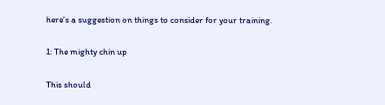here’s a suggestion on things to consider for your training.

1: The mighty chin up

This should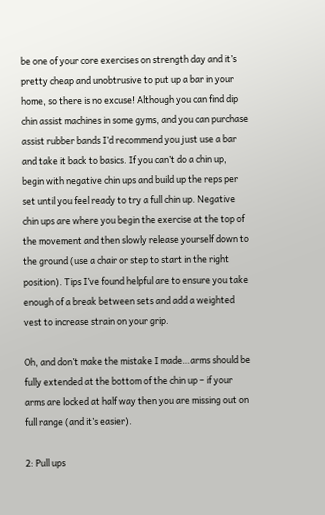be one of your core exercises on strength day and it’s pretty cheap and unobtrusive to put up a bar in your home, so there is no excuse! Although you can find dip chin assist machines in some gyms, and you can purchase assist rubber bands I’d recommend you just use a bar and take it back to basics. If you can’t do a chin up, begin with negative chin ups and build up the reps per set until you feel ready to try a full chin up. Negative chin ups are where you begin the exercise at the top of the movement and then slowly release yourself down to the ground (use a chair or step to start in the right position). Tips I’ve found helpful are to ensure you take enough of a break between sets and add a weighted vest to increase strain on your grip.

Oh, and don’t make the mistake I made…arms should be fully extended at the bottom of the chin up – if your arms are locked at half way then you are missing out on full range (and it’s easier).

2: Pull ups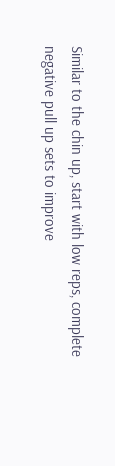Similar to the chin up, start with low reps, complete negative pull up sets to improve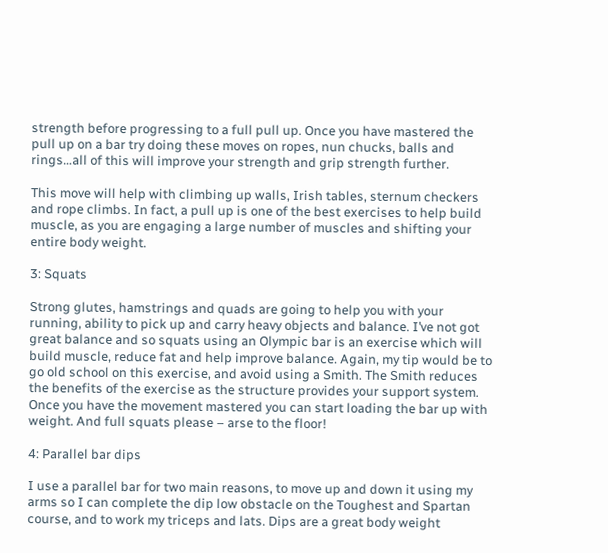strength before progressing to a full pull up. Once you have mastered the pull up on a bar try doing these moves on ropes, nun chucks, balls and rings…all of this will improve your strength and grip strength further.

This move will help with climbing up walls, Irish tables, sternum checkers and rope climbs. In fact, a pull up is one of the best exercises to help build muscle, as you are engaging a large number of muscles and shifting your entire body weight.

3: Squats

Strong glutes, hamstrings and quads are going to help you with your running, ability to pick up and carry heavy objects and balance. I’ve not got great balance and so squats using an Olympic bar is an exercise which will build muscle, reduce fat and help improve balance. Again, my tip would be to go old school on this exercise, and avoid using a Smith. The Smith reduces the benefits of the exercise as the structure provides your support system. Once you have the movement mastered you can start loading the bar up with weight. And full squats please – arse to the floor!

4: Parallel bar dips

I use a parallel bar for two main reasons, to move up and down it using my arms so I can complete the dip low obstacle on the Toughest and Spartan course, and to work my triceps and lats. Dips are a great body weight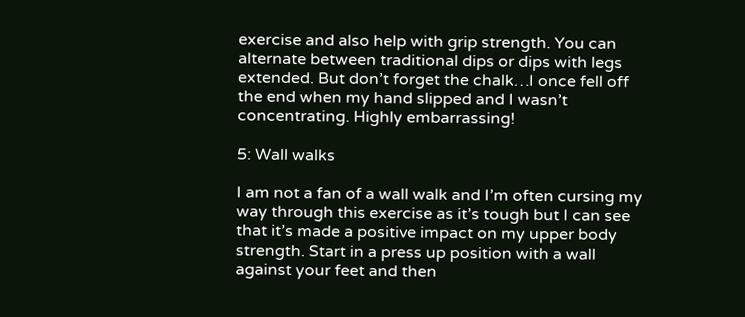exercise and also help with grip strength. You can alternate between traditional dips or dips with legs extended. But don’t forget the chalk…I once fell off the end when my hand slipped and I wasn’t concentrating. Highly embarrassing!

5: Wall walks

I am not a fan of a wall walk and I’m often cursing my way through this exercise as it’s tough but I can see that it’s made a positive impact on my upper body strength. Start in a press up position with a wall against your feet and then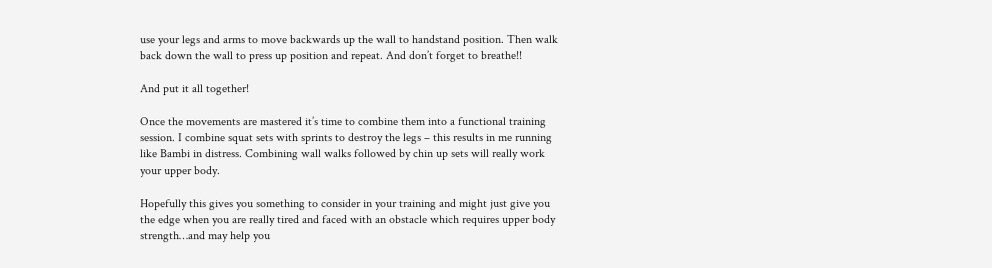use your legs and arms to move backwards up the wall to handstand position. Then walk back down the wall to press up position and repeat. And don’t forget to breathe!!

And put it all together!

Once the movements are mastered it’s time to combine them into a functional training session. I combine squat sets with sprints to destroy the legs – this results in me running like Bambi in distress. Combining wall walks followed by chin up sets will really work your upper body.

Hopefully this gives you something to consider in your training and might just give you the edge when you are really tired and faced with an obstacle which requires upper body strength…and may help you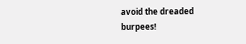avoid the dreaded burpees!